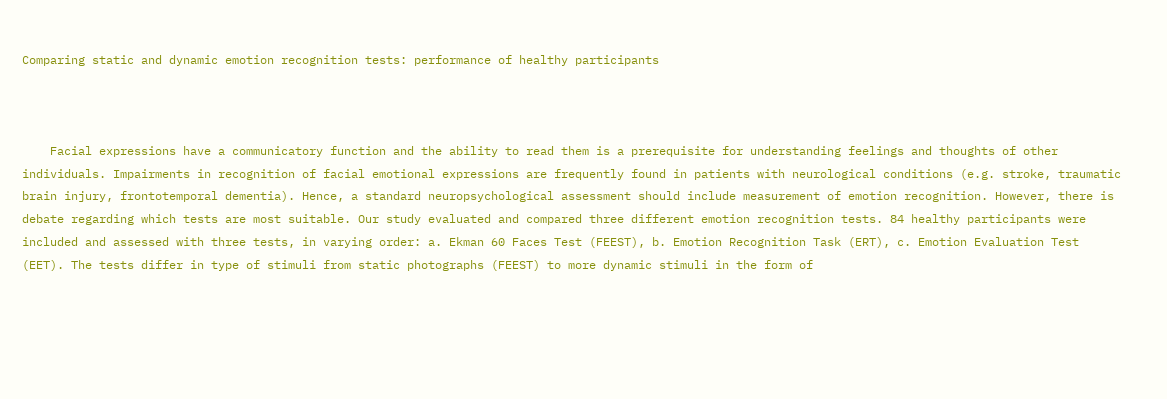Comparing static and dynamic emotion recognition tests: performance of healthy participants



    Facial expressions have a communicatory function and the ability to read them is a prerequisite for understanding feelings and thoughts of other individuals. Impairments in recognition of facial emotional expressions are frequently found in patients with neurological conditions (e.g. stroke, traumatic brain injury, frontotemporal dementia). Hence, a standard neuropsychological assessment should include measurement of emotion recognition. However, there is debate regarding which tests are most suitable. Our study evaluated and compared three different emotion recognition tests. 84 healthy participants were included and assessed with three tests, in varying order: a. Ekman 60 Faces Test (FEEST), b. Emotion Recognition Task (ERT), c. Emotion Evaluation Test (EET). The tests differ in type of stimuli from static photographs (FEEST) to more dynamic stimuli in the form of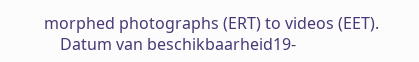morphed photographs (ERT) to videos (EET).
    Datum van beschikbaarheid19-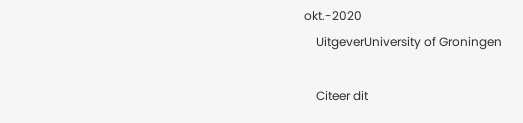okt.-2020
    UitgeverUniversity of Groningen

    Citeer dit